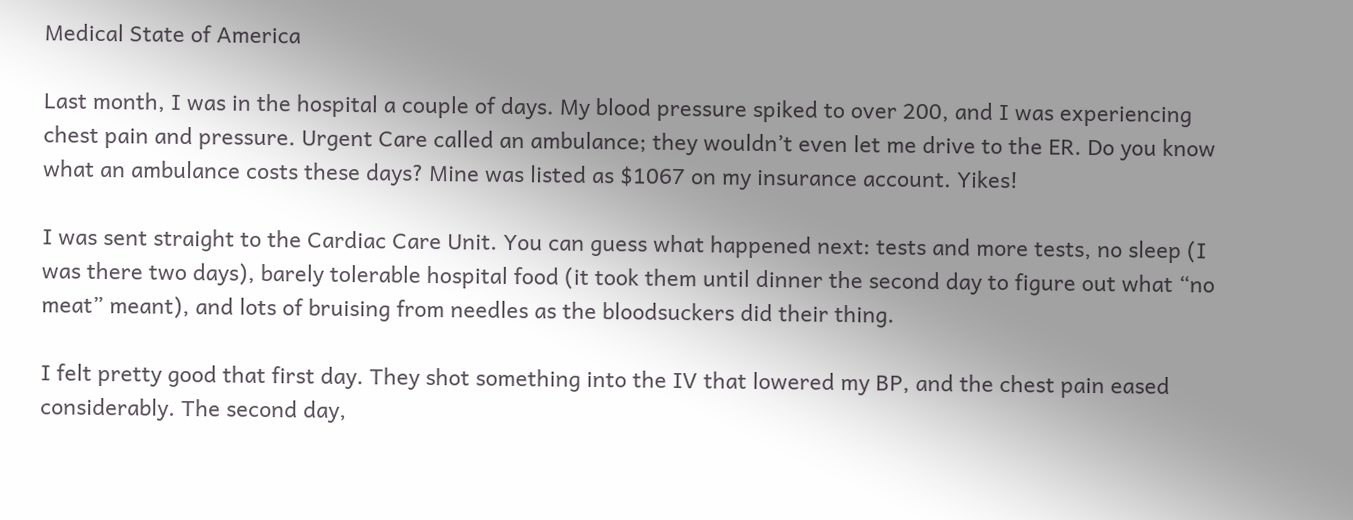Medical State of America

Last month, I was in the hospital a couple of days. My blood pressure spiked to over 200, and I was experiencing chest pain and pressure. Urgent Care called an ambulance; they wouldn’t even let me drive to the ER. Do you know what an ambulance costs these days? Mine was listed as $1067 on my insurance account. Yikes!

I was sent straight to the Cardiac Care Unit. You can guess what happened next: tests and more tests, no sleep (I was there two days), barely tolerable hospital food (it took them until dinner the second day to figure out what “no meat” meant), and lots of bruising from needles as the bloodsuckers did their thing.

I felt pretty good that first day. They shot something into the IV that lowered my BP, and the chest pain eased considerably. The second day,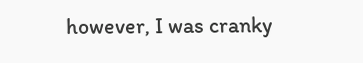however, I was cranky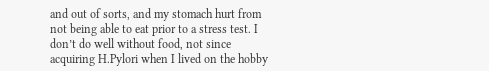and out of sorts, and my stomach hurt from not being able to eat prior to a stress test. I don’t do well without food, not since acquiring H.Pylori when I lived on the hobby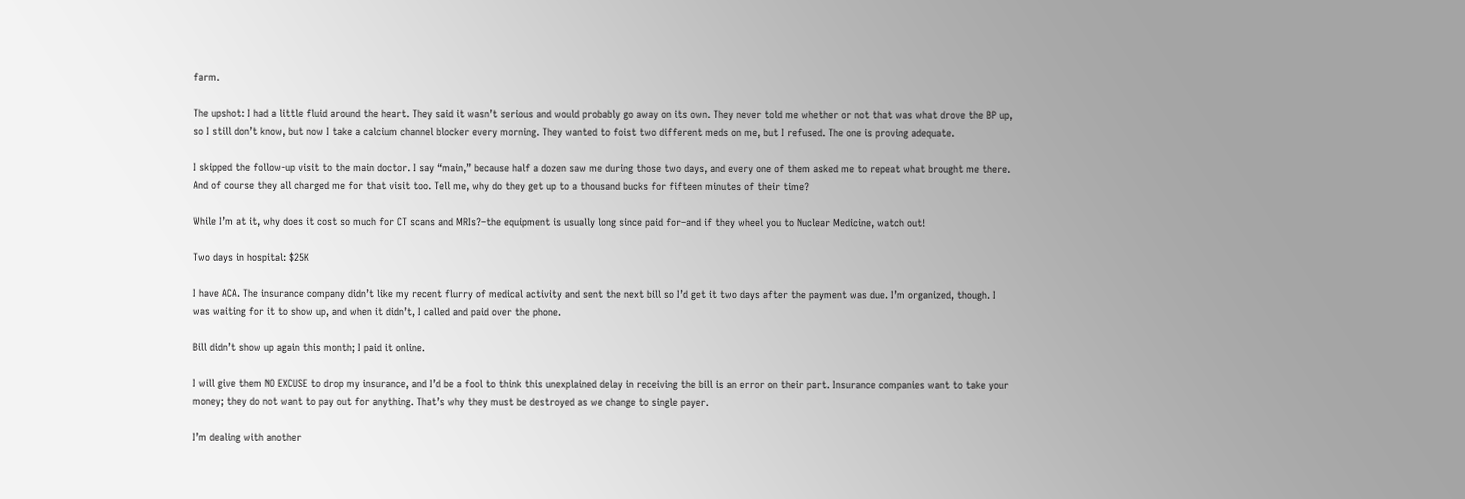farm.

The upshot: I had a little fluid around the heart. They said it wasn’t serious and would probably go away on its own. They never told me whether or not that was what drove the BP up, so I still don’t know, but now I take a calcium channel blocker every morning. They wanted to foist two different meds on me, but I refused. The one is proving adequate.

I skipped the follow-up visit to the main doctor. I say “main,” because half a dozen saw me during those two days, and every one of them asked me to repeat what brought me there. And of course they all charged me for that visit too. Tell me, why do they get up to a thousand bucks for fifteen minutes of their time?

While I’m at it, why does it cost so much for CT scans and MRIs?–the equipment is usually long since paid for–and if they wheel you to Nuclear Medicine, watch out!

Two days in hospital: $25K

I have ACA. The insurance company didn’t like my recent flurry of medical activity and sent the next bill so I’d get it two days after the payment was due. I’m organized, though. I was waiting for it to show up, and when it didn’t, I called and paid over the phone.

Bill didn’t show up again this month; I paid it online.

I will give them NO EXCUSE to drop my insurance, and I’d be a fool to think this unexplained delay in receiving the bill is an error on their part. Insurance companies want to take your money; they do not want to pay out for anything. That’s why they must be destroyed as we change to single payer.

I’m dealing with another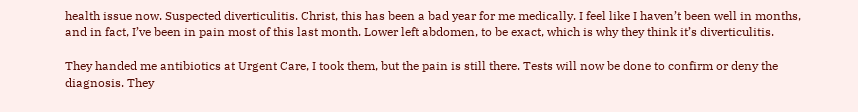health issue now. Suspected diverticulitis. Christ, this has been a bad year for me medically. I feel like I haven’t been well in months, and in fact, I’ve been in pain most of this last month. Lower left abdomen, to be exact, which is why they think it’s diverticulitis.

They handed me antibiotics at Urgent Care, I took them, but the pain is still there. Tests will now be done to confirm or deny the diagnosis. They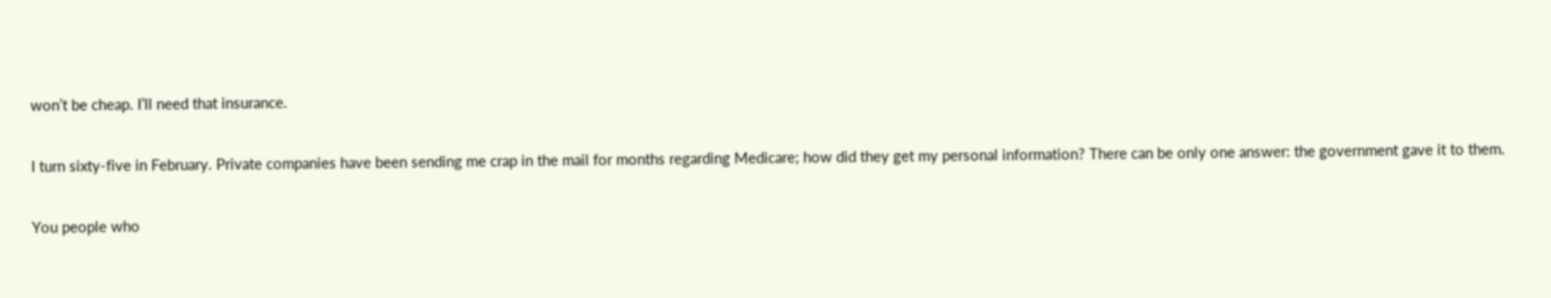won’t be cheap. I’ll need that insurance.

I turn sixty-five in February. Private companies have been sending me crap in the mail for months regarding Medicare; how did they get my personal information? There can be only one answer: the government gave it to them.

You people who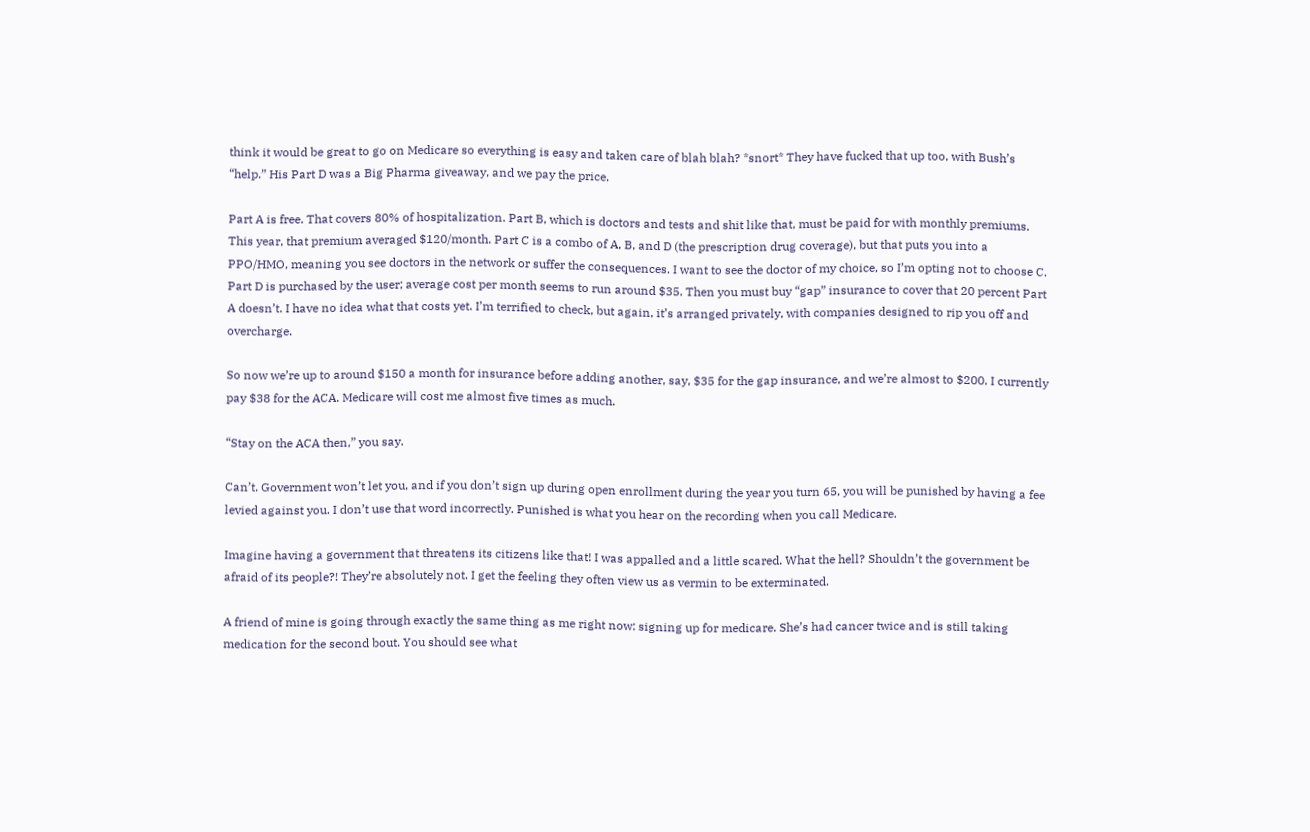think it would be great to go on Medicare so everything is easy and taken care of blah blah? *snort* They have fucked that up too, with Bush’s “help.” His Part D was a Big Pharma giveaway, and we pay the price.

Part A is free. That covers 80% of hospitalization. Part B, which is doctors and tests and shit like that, must be paid for with monthly premiums. This year, that premium averaged $120/month. Part C is a combo of A, B, and D (the prescription drug coverage), but that puts you into a PPO/HMO, meaning you see doctors in the network or suffer the consequences. I want to see the doctor of my choice, so I’m opting not to choose C. Part D is purchased by the user; average cost per month seems to run around $35. Then you must buy “gap” insurance to cover that 20 percent Part A doesn’t. I have no idea what that costs yet. I’m terrified to check, but again, it’s arranged privately, with companies designed to rip you off and overcharge.

So now we’re up to around $150 a month for insurance before adding another, say, $35 for the gap insurance, and we’re almost to $200. I currently pay $38 for the ACA. Medicare will cost me almost five times as much.

“Stay on the ACA then,” you say.

Can’t. Government won’t let you, and if you don’t sign up during open enrollment during the year you turn 65, you will be punished by having a fee levied against you. I don’t use that word incorrectly. Punished is what you hear on the recording when you call Medicare.

Imagine having a government that threatens its citizens like that! I was appalled and a little scared. What the hell? Shouldn’t the government be afraid of its people?! They’re absolutely not. I get the feeling they often view us as vermin to be exterminated.

A friend of mine is going through exactly the same thing as me right now: signing up for medicare. She’s had cancer twice and is still taking medication for the second bout. You should see what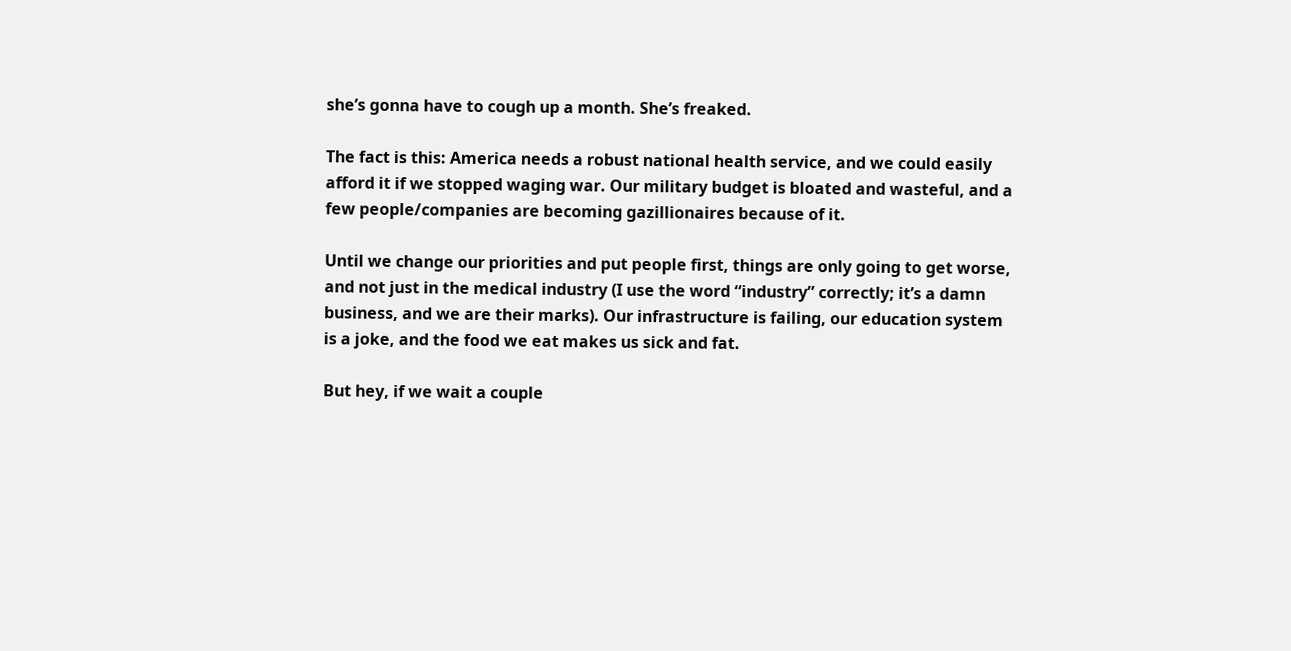she’s gonna have to cough up a month. She’s freaked.

The fact is this: America needs a robust national health service, and we could easily afford it if we stopped waging war. Our military budget is bloated and wasteful, and a few people/companies are becoming gazillionaires because of it.

Until we change our priorities and put people first, things are only going to get worse, and not just in the medical industry (I use the word “industry” correctly; it’s a damn business, and we are their marks). Our infrastructure is failing, our education system is a joke, and the food we eat makes us sick and fat.

But hey, if we wait a couple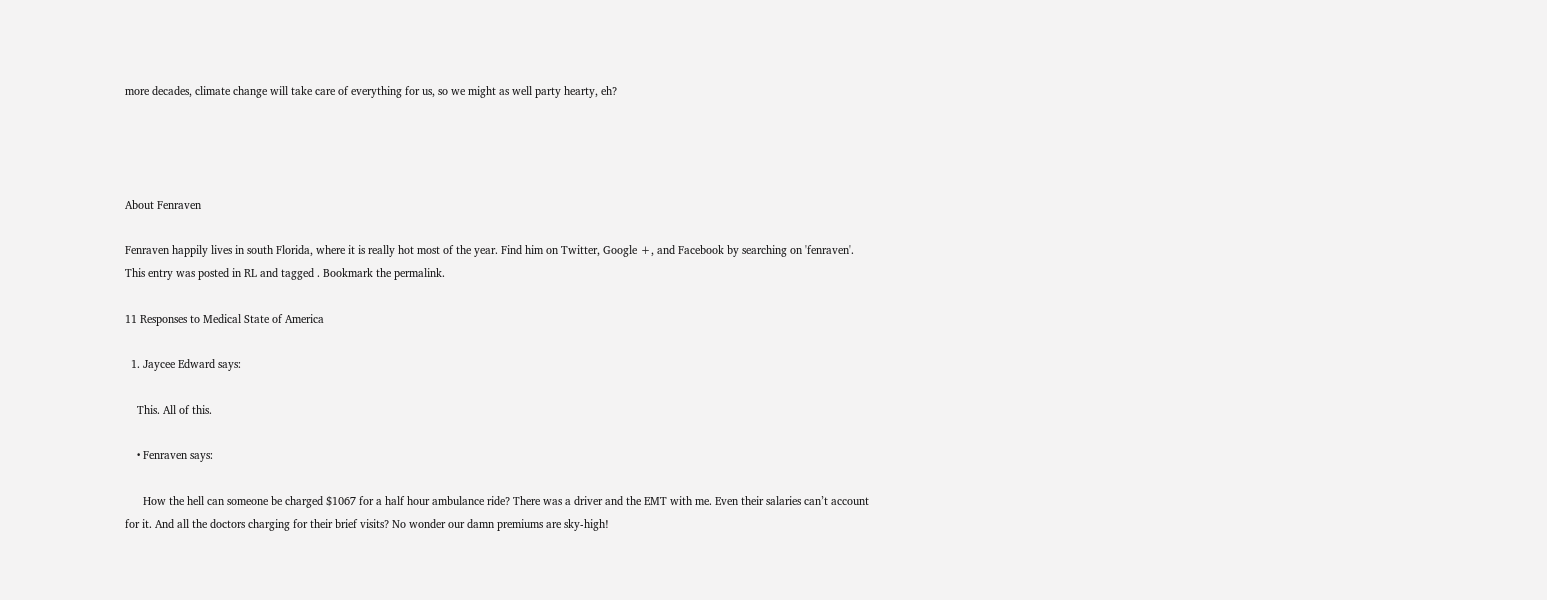more decades, climate change will take care of everything for us, so we might as well party hearty, eh?




About Fenraven

Fenraven happily lives in south Florida, where it is really hot most of the year. Find him on Twitter, Google +, and Facebook by searching on 'fenraven'.
This entry was posted in RL and tagged . Bookmark the permalink.

11 Responses to Medical State of America

  1. Jaycee Edward says:

    This. All of this.

    • Fenraven says:

      How the hell can someone be charged $1067 for a half hour ambulance ride? There was a driver and the EMT with me. Even their salaries can’t account for it. And all the doctors charging for their brief visits? No wonder our damn premiums are sky-high!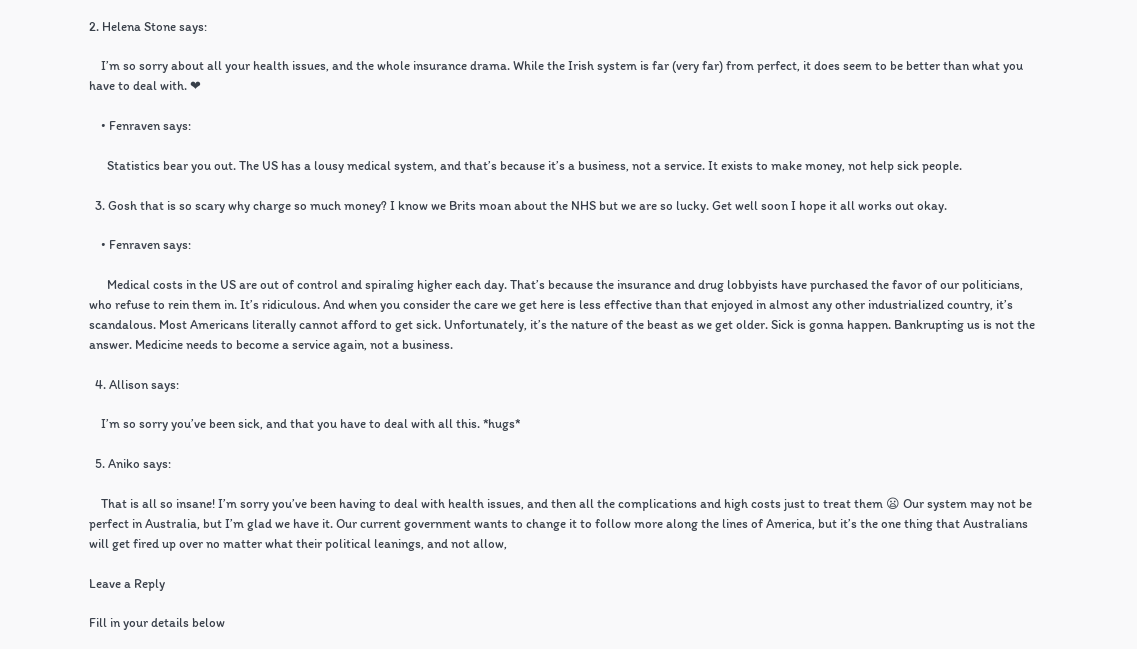2. Helena Stone says:

    I’m so sorry about all your health issues, and the whole insurance drama. While the Irish system is far (very far) from perfect, it does seem to be better than what you have to deal with. ❤

    • Fenraven says:

      Statistics bear you out. The US has a lousy medical system, and that’s because it’s a business, not a service. It exists to make money, not help sick people.

  3. Gosh that is so scary why charge so much money? I know we Brits moan about the NHS but we are so lucky. Get well soon I hope it all works out okay.

    • Fenraven says:

      Medical costs in the US are out of control and spiraling higher each day. That’s because the insurance and drug lobbyists have purchased the favor of our politicians, who refuse to rein them in. It’s ridiculous. And when you consider the care we get here is less effective than that enjoyed in almost any other industrialized country, it’s scandalous. Most Americans literally cannot afford to get sick. Unfortunately, it’s the nature of the beast as we get older. Sick is gonna happen. Bankrupting us is not the answer. Medicine needs to become a service again, not a business.

  4. Allison says:

    I’m so sorry you’ve been sick, and that you have to deal with all this. *hugs*

  5. Aniko says:

    That is all so insane! I’m sorry you’ve been having to deal with health issues, and then all the complications and high costs just to treat them 😦 Our system may not be perfect in Australia, but I’m glad we have it. Our current government wants to change it to follow more along the lines of America, but it’s the one thing that Australians will get fired up over no matter what their political leanings, and not allow,

Leave a Reply

Fill in your details below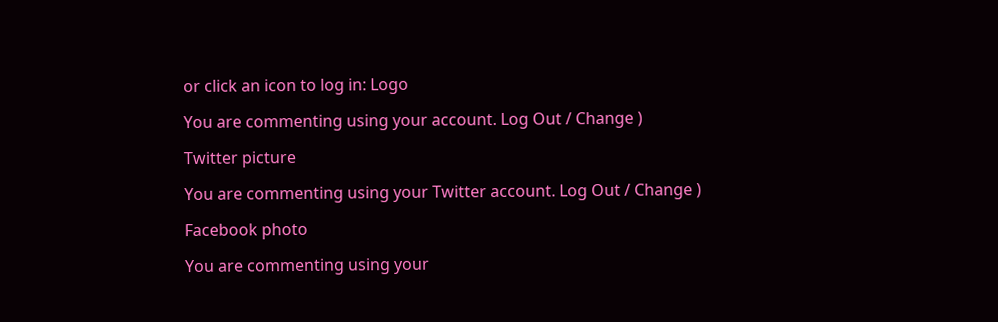or click an icon to log in: Logo

You are commenting using your account. Log Out / Change )

Twitter picture

You are commenting using your Twitter account. Log Out / Change )

Facebook photo

You are commenting using your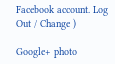Facebook account. Log Out / Change )

Google+ photo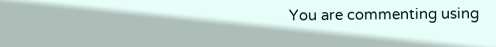You are commenting using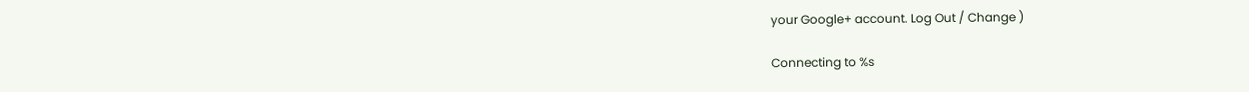your Google+ account. Log Out / Change )

Connecting to %s